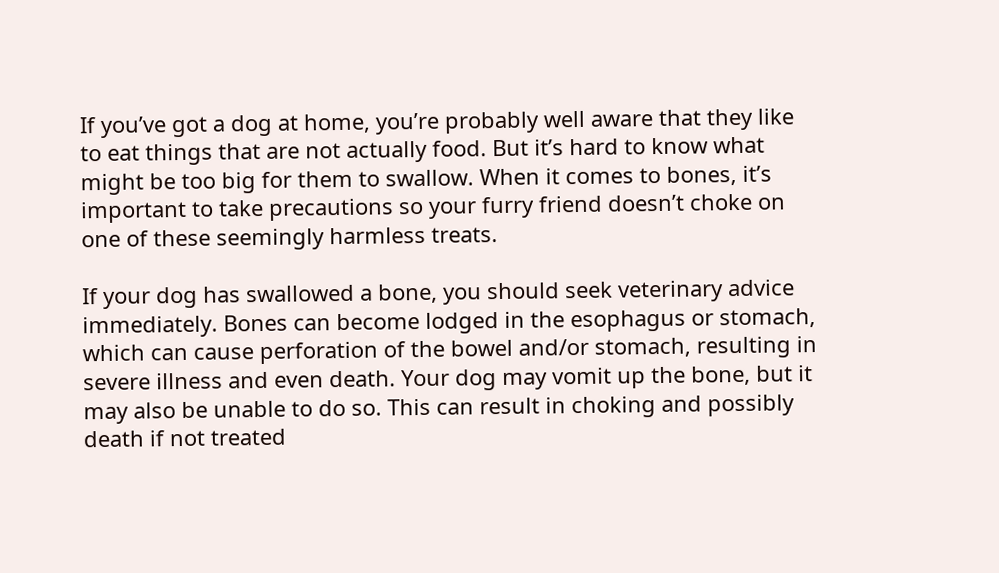If you’ve got a dog at home, you’re probably well aware that they like to eat things that are not actually food. But it’s hard to know what might be too big for them to swallow. When it comes to bones, it’s important to take precautions so your furry friend doesn’t choke on one of these seemingly harmless treats.

If your dog has swallowed a bone, you should seek veterinary advice immediately. Bones can become lodged in the esophagus or stomach, which can cause perforation of the bowel and/or stomach, resulting in severe illness and even death. Your dog may vomit up the bone, but it may also be unable to do so. This can result in choking and possibly death if not treated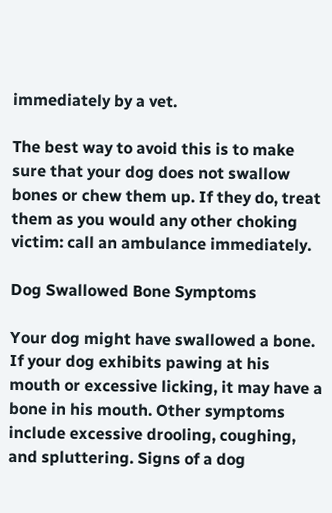immediately by a vet.

The best way to avoid this is to make sure that your dog does not swallow bones or chew them up. If they do, treat them as you would any other choking victim: call an ambulance immediately.

Dog Swallowed Bone Symptoms

Your dog might have swallowed a bone. If your dog exhibits pawing at his mouth or excessive licking, it may have a bone in his mouth. Other symptoms include excessive drooling, coughing, and spluttering. Signs of a dog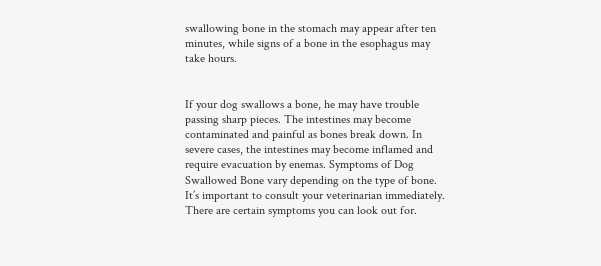swallowing bone in the stomach may appear after ten minutes, while signs of a bone in the esophagus may take hours.


If your dog swallows a bone, he may have trouble passing sharp pieces. The intestines may become contaminated and painful as bones break down. In severe cases, the intestines may become inflamed and require evacuation by enemas. Symptoms of Dog Swallowed Bone vary depending on the type of bone. It’s important to consult your veterinarian immediately. There are certain symptoms you can look out for.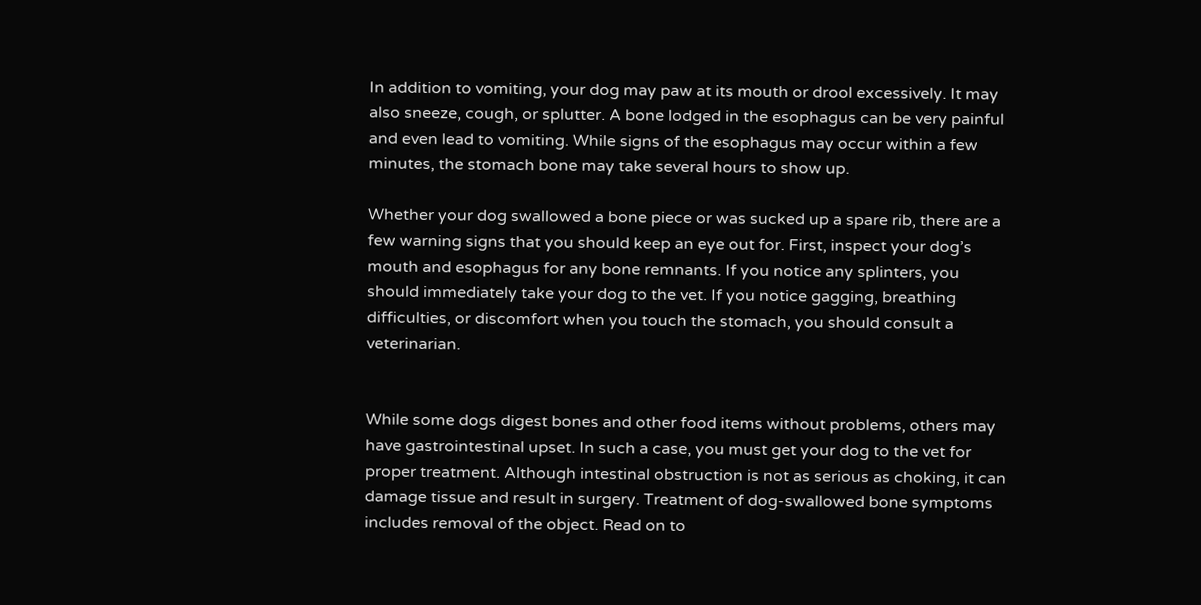In addition to vomiting, your dog may paw at its mouth or drool excessively. It may also sneeze, cough, or splutter. A bone lodged in the esophagus can be very painful and even lead to vomiting. While signs of the esophagus may occur within a few minutes, the stomach bone may take several hours to show up.

Whether your dog swallowed a bone piece or was sucked up a spare rib, there are a few warning signs that you should keep an eye out for. First, inspect your dog’s mouth and esophagus for any bone remnants. If you notice any splinters, you should immediately take your dog to the vet. If you notice gagging, breathing difficulties, or discomfort when you touch the stomach, you should consult a veterinarian.


While some dogs digest bones and other food items without problems, others may have gastrointestinal upset. In such a case, you must get your dog to the vet for proper treatment. Although intestinal obstruction is not as serious as choking, it can damage tissue and result in surgery. Treatment of dog-swallowed bone symptoms includes removal of the object. Read on to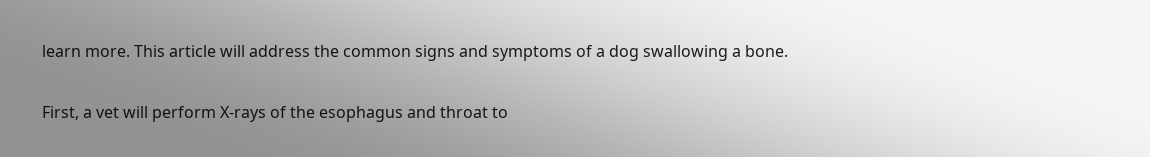learn more. This article will address the common signs and symptoms of a dog swallowing a bone.

First, a vet will perform X-rays of the esophagus and throat to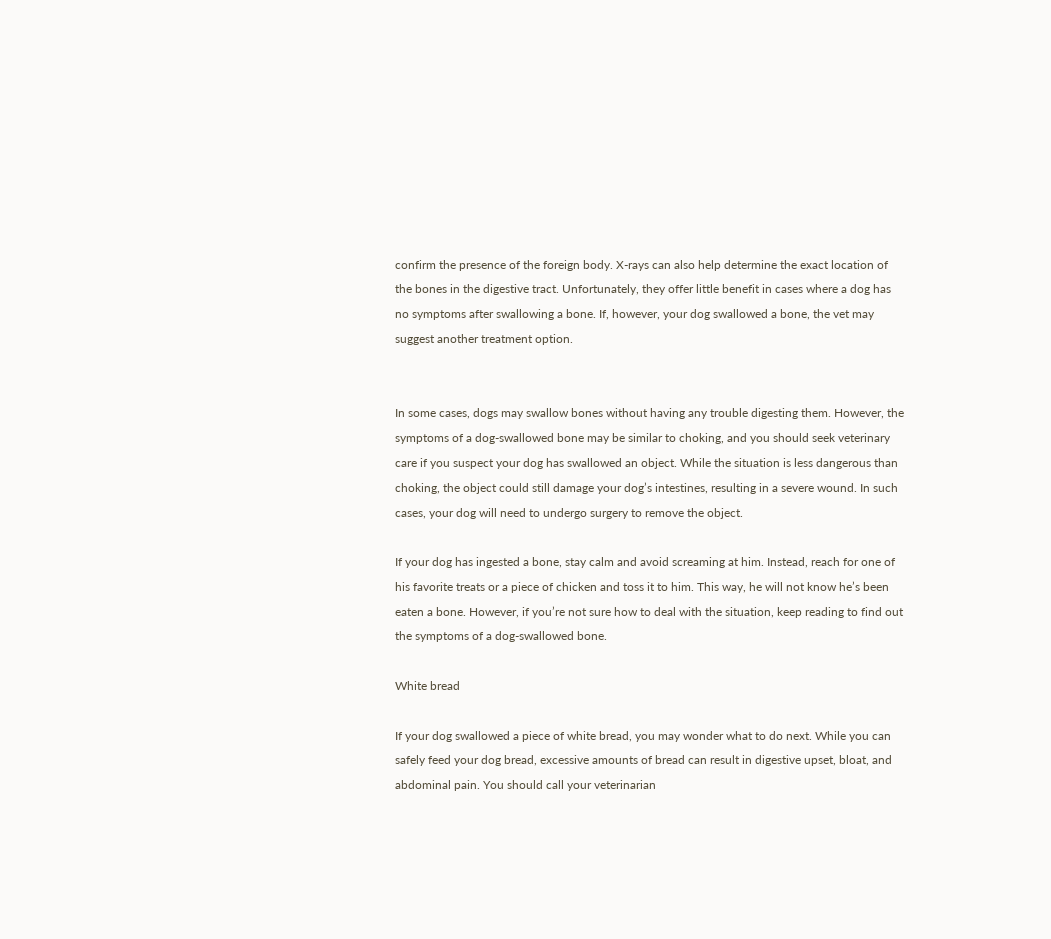confirm the presence of the foreign body. X-rays can also help determine the exact location of the bones in the digestive tract. Unfortunately, they offer little benefit in cases where a dog has no symptoms after swallowing a bone. If, however, your dog swallowed a bone, the vet may suggest another treatment option.


In some cases, dogs may swallow bones without having any trouble digesting them. However, the symptoms of a dog-swallowed bone may be similar to choking, and you should seek veterinary care if you suspect your dog has swallowed an object. While the situation is less dangerous than choking, the object could still damage your dog’s intestines, resulting in a severe wound. In such cases, your dog will need to undergo surgery to remove the object.

If your dog has ingested a bone, stay calm and avoid screaming at him. Instead, reach for one of his favorite treats or a piece of chicken and toss it to him. This way, he will not know he’s been eaten a bone. However, if you’re not sure how to deal with the situation, keep reading to find out the symptoms of a dog-swallowed bone.

White bread

If your dog swallowed a piece of white bread, you may wonder what to do next. While you can safely feed your dog bread, excessive amounts of bread can result in digestive upset, bloat, and abdominal pain. You should call your veterinarian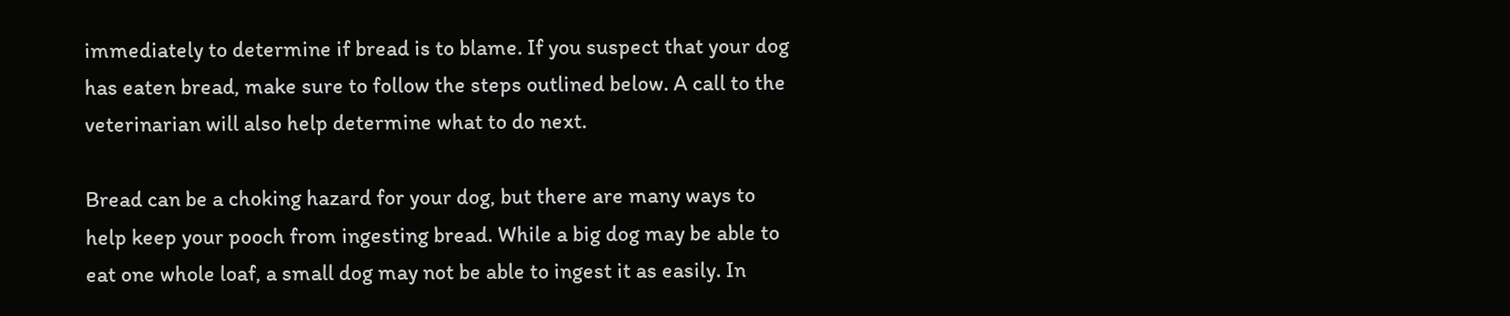immediately to determine if bread is to blame. If you suspect that your dog has eaten bread, make sure to follow the steps outlined below. A call to the veterinarian will also help determine what to do next.

Bread can be a choking hazard for your dog, but there are many ways to help keep your pooch from ingesting bread. While a big dog may be able to eat one whole loaf, a small dog may not be able to ingest it as easily. In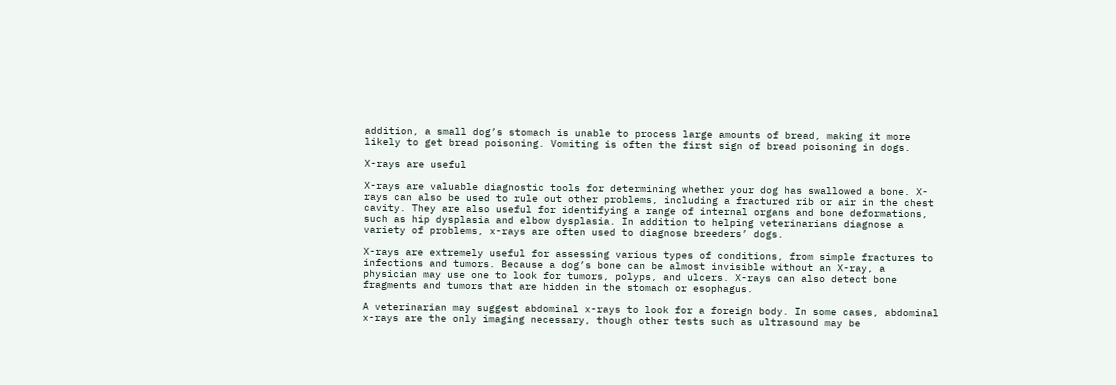addition, a small dog’s stomach is unable to process large amounts of bread, making it more likely to get bread poisoning. Vomiting is often the first sign of bread poisoning in dogs.

X-rays are useful

X-rays are valuable diagnostic tools for determining whether your dog has swallowed a bone. X-rays can also be used to rule out other problems, including a fractured rib or air in the chest cavity. They are also useful for identifying a range of internal organs and bone deformations, such as hip dysplasia and elbow dysplasia. In addition to helping veterinarians diagnose a variety of problems, x-rays are often used to diagnose breeders’ dogs.

X-rays are extremely useful for assessing various types of conditions, from simple fractures to infections and tumors. Because a dog’s bone can be almost invisible without an X-ray, a physician may use one to look for tumors, polyps, and ulcers. X-rays can also detect bone fragments and tumors that are hidden in the stomach or esophagus.

A veterinarian may suggest abdominal x-rays to look for a foreign body. In some cases, abdominal x-rays are the only imaging necessary, though other tests such as ultrasound may be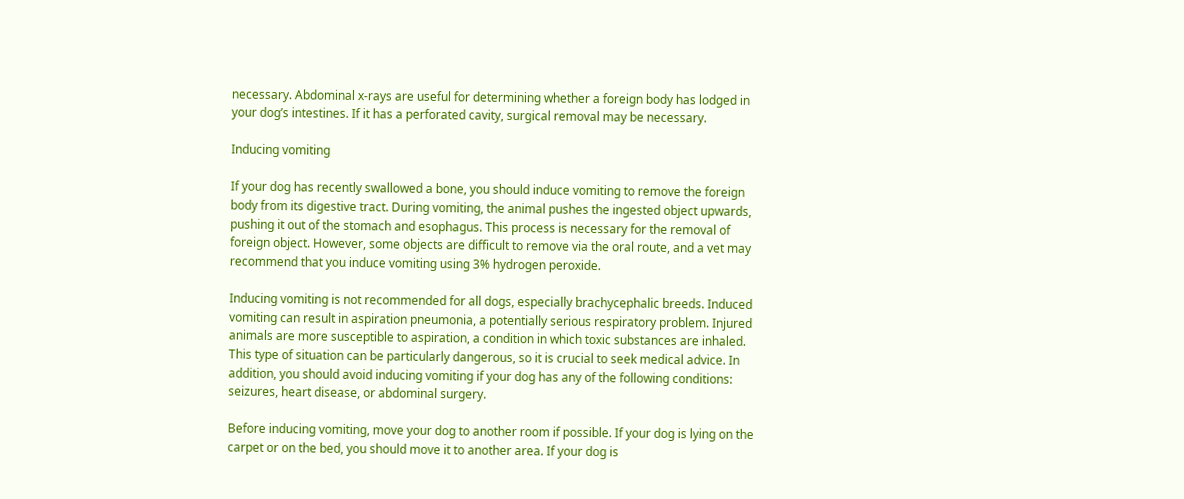necessary. Abdominal x-rays are useful for determining whether a foreign body has lodged in your dog’s intestines. If it has a perforated cavity, surgical removal may be necessary.

Inducing vomiting

If your dog has recently swallowed a bone, you should induce vomiting to remove the foreign body from its digestive tract. During vomiting, the animal pushes the ingested object upwards, pushing it out of the stomach and esophagus. This process is necessary for the removal of foreign object. However, some objects are difficult to remove via the oral route, and a vet may recommend that you induce vomiting using 3% hydrogen peroxide.

Inducing vomiting is not recommended for all dogs, especially brachycephalic breeds. Induced vomiting can result in aspiration pneumonia, a potentially serious respiratory problem. Injured animals are more susceptible to aspiration, a condition in which toxic substances are inhaled. This type of situation can be particularly dangerous, so it is crucial to seek medical advice. In addition, you should avoid inducing vomiting if your dog has any of the following conditions: seizures, heart disease, or abdominal surgery.

Before inducing vomiting, move your dog to another room if possible. If your dog is lying on the carpet or on the bed, you should move it to another area. If your dog is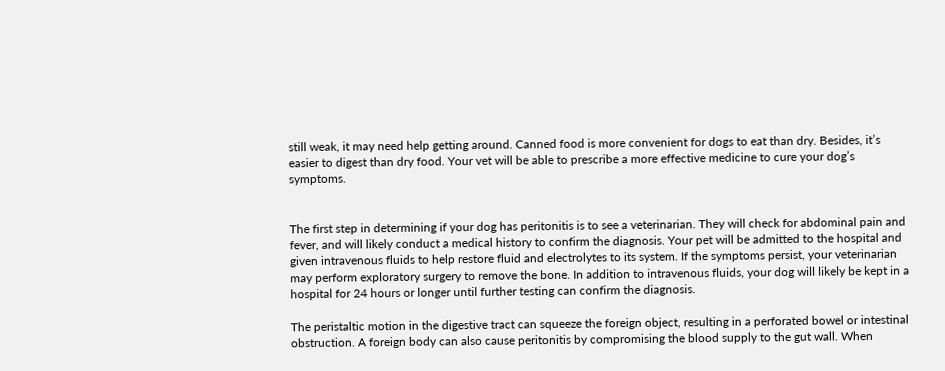still weak, it may need help getting around. Canned food is more convenient for dogs to eat than dry. Besides, it’s easier to digest than dry food. Your vet will be able to prescribe a more effective medicine to cure your dog’s symptoms.


The first step in determining if your dog has peritonitis is to see a veterinarian. They will check for abdominal pain and fever, and will likely conduct a medical history to confirm the diagnosis. Your pet will be admitted to the hospital and given intravenous fluids to help restore fluid and electrolytes to its system. If the symptoms persist, your veterinarian may perform exploratory surgery to remove the bone. In addition to intravenous fluids, your dog will likely be kept in a hospital for 24 hours or longer until further testing can confirm the diagnosis.

The peristaltic motion in the digestive tract can squeeze the foreign object, resulting in a perforated bowel or intestinal obstruction. A foreign body can also cause peritonitis by compromising the blood supply to the gut wall. When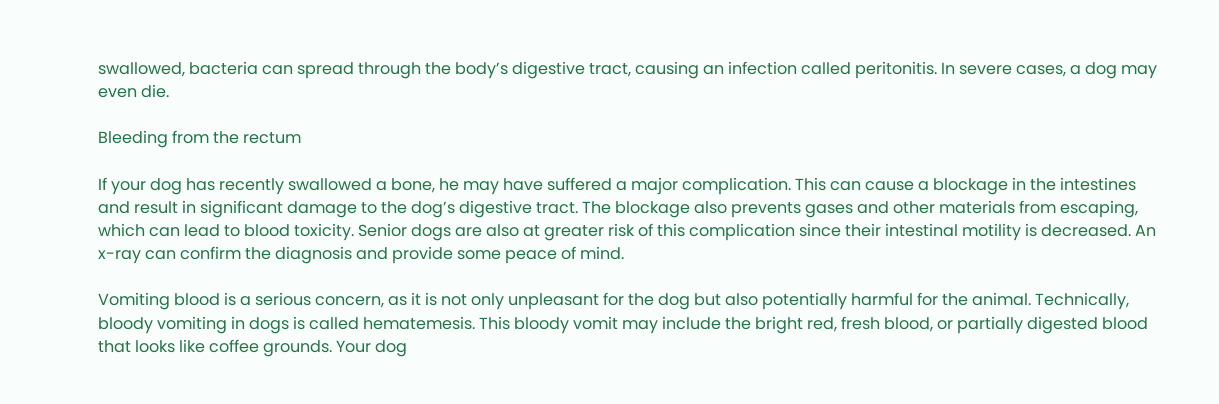swallowed, bacteria can spread through the body’s digestive tract, causing an infection called peritonitis. In severe cases, a dog may even die.

Bleeding from the rectum

If your dog has recently swallowed a bone, he may have suffered a major complication. This can cause a blockage in the intestines and result in significant damage to the dog’s digestive tract. The blockage also prevents gases and other materials from escaping, which can lead to blood toxicity. Senior dogs are also at greater risk of this complication since their intestinal motility is decreased. An x-ray can confirm the diagnosis and provide some peace of mind.

Vomiting blood is a serious concern, as it is not only unpleasant for the dog but also potentially harmful for the animal. Technically, bloody vomiting in dogs is called hematemesis. This bloody vomit may include the bright red, fresh blood, or partially digested blood that looks like coffee grounds. Your dog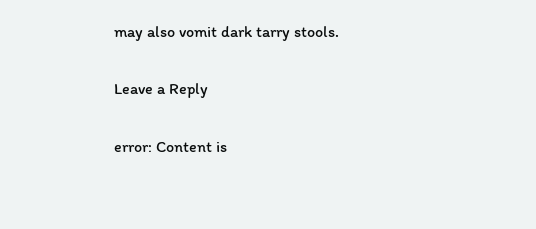may also vomit dark tarry stools.

Leave a Reply

error: Content is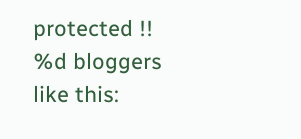protected !!
%d bloggers like this: